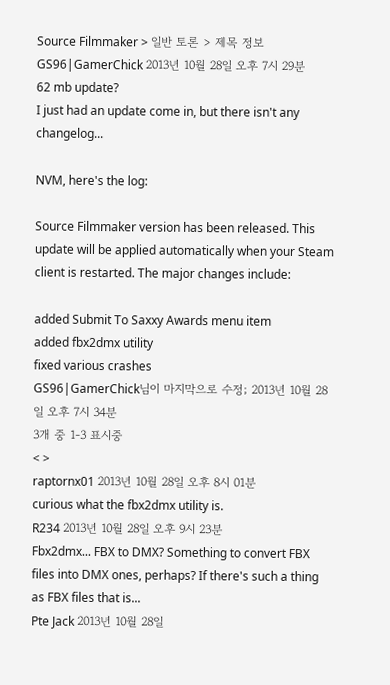Source Filmmaker > 일반 토론 > 제목 정보
GS96|GamerChick 2013년 10월 28일 오후 7시 29분
62 mb update?
I just had an update come in, but there isn't any changelog...

NVM, here's the log:

Source Filmmaker version has been released. This update will be applied automatically when your Steam client is restarted. The major changes include:

added Submit To Saxxy Awards menu item
added fbx2dmx utility
fixed various crashes
GS96|GamerChick님이 마지막으로 수정; 2013년 10월 28일 오후 7시 34분
3개 중 1-3 표시중
< >
raptornx01 2013년 10월 28일 오후 8시 01분
curious what the fbx2dmx utility is.
R234 2013년 10월 28일 오후 9시 23분
Fbx2dmx... FBX to DMX? Something to convert FBX files into DMX ones, perhaps? If there's such a thing as FBX files that is...
Pte Jack 2013년 10월 28일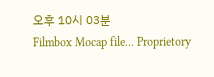오후 10시 03분
Filmbox Mocap file... Proprietory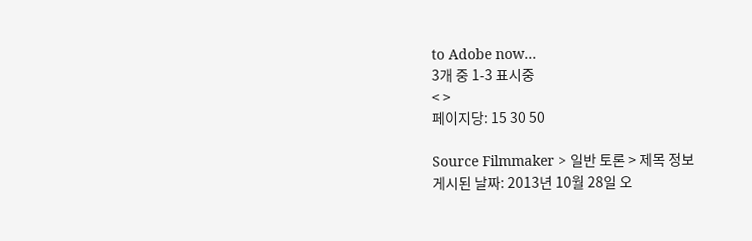to Adobe now...
3개 중 1-3 표시중
< >
페이지당: 15 30 50

Source Filmmaker > 일반 토론 > 제목 정보
게시된 날짜: 2013년 10월 28일 오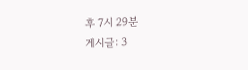후 7시 29분
게시글: 3